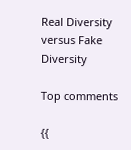Real Diversity versus Fake Diversity

Top comments

{{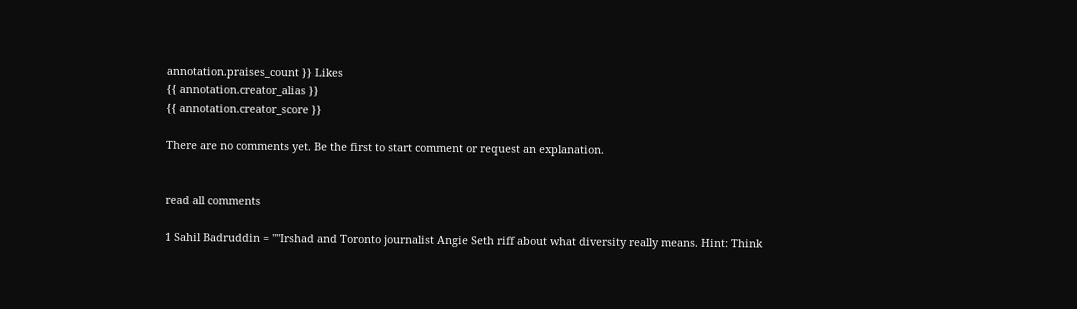annotation.praises_count }} Likes
{{ annotation.creator_alias }}
{{ annotation.creator_score }}

There are no comments yet. Be the first to start comment or request an explanation.


read all comments

1 Sahil Badruddin = ""Irshad and Toronto journalist Angie Seth riff about what diversity really means. Hint: Think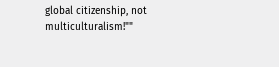global citizenship, not multiculturalism!""